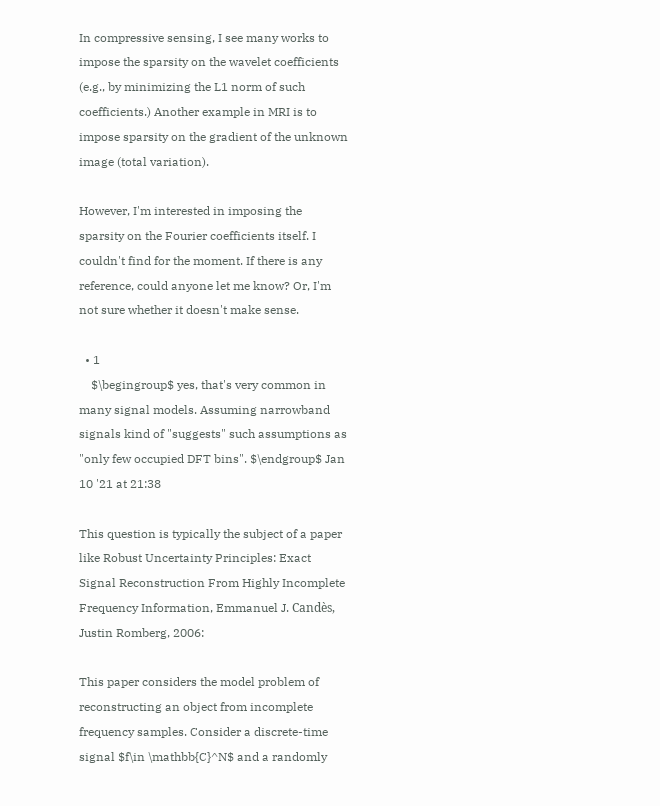In compressive sensing, I see many works to impose the sparsity on the wavelet coefficients (e.g., by minimizing the L1 norm of such coefficients.) Another example in MRI is to impose sparsity on the gradient of the unknown image (total variation).

However, I'm interested in imposing the sparsity on the Fourier coefficients itself. I couldn't find for the moment. If there is any reference, could anyone let me know? Or, I'm not sure whether it doesn't make sense.

  • 1
    $\begingroup$ yes, that's very common in many signal models. Assuming narrowband signals kind of "suggests" such assumptions as "only few occupied DFT bins". $\endgroup$ Jan 10 '21 at 21:38

This question is typically the subject of a paper like Robust Uncertainty Principles: Exact Signal Reconstruction From Highly Incomplete Frequency Information, Emmanuel J. Candès, Justin Romberg, 2006:

This paper considers the model problem of reconstructing an object from incomplete frequency samples. Consider a discrete-time signal $f\in \mathbb{C}^N$ and a randomly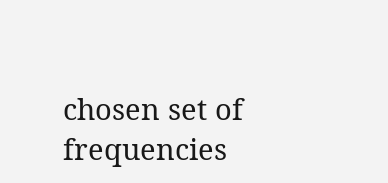chosen set of frequencies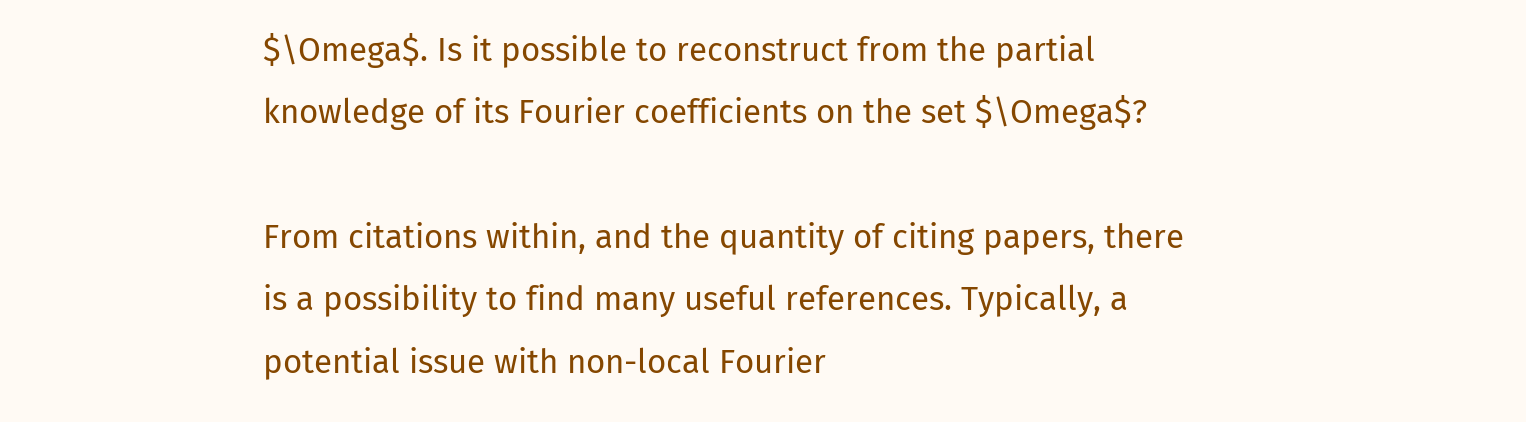$\Omega$. Is it possible to reconstruct from the partial knowledge of its Fourier coefficients on the set $\Omega$?

From citations within, and the quantity of citing papers, there is a possibility to find many useful references. Typically, a potential issue with non-local Fourier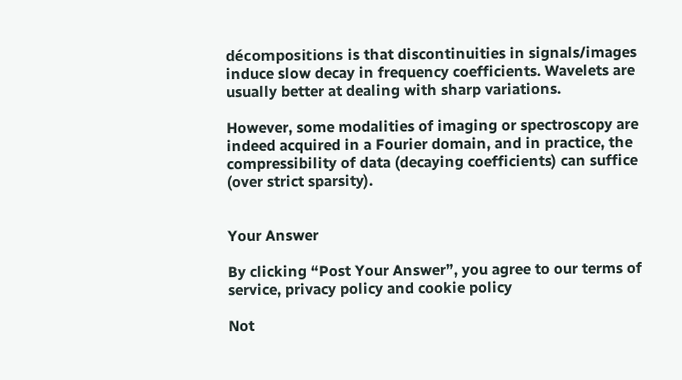décompositions is that discontinuities in signals/images induce slow decay in frequency coefficients. Wavelets are usually better at dealing with sharp variations.

However, some modalities of imaging or spectroscopy are indeed acquired in a Fourier domain, and in practice, the compressibility of data (decaying coefficients) can suffice (over strict sparsity).


Your Answer

By clicking “Post Your Answer”, you agree to our terms of service, privacy policy and cookie policy

Not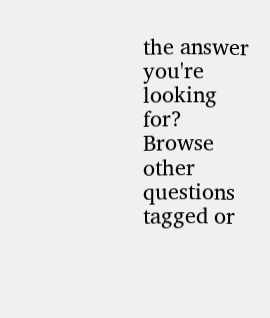the answer you're looking for? Browse other questions tagged or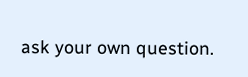ask your own question.